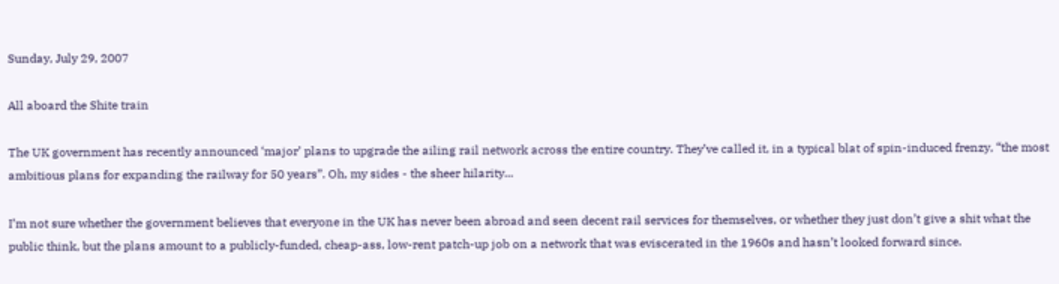Sunday, July 29, 2007

All aboard the Shite train

The UK government has recently announced ‘major’ plans to upgrade the ailing rail network across the entire country. They’ve called it, in a typical blat of spin-induced frenzy, “the most ambitious plans for expanding the railway for 50 years”. Oh, my sides - the sheer hilarity...

I’m not sure whether the government believes that everyone in the UK has never been abroad and seen decent rail services for themselves, or whether they just don’t give a shit what the public think, but the plans amount to a publicly-funded, cheap-ass, low-rent patch-up job on a network that was eviscerated in the 1960s and hasn’t looked forward since.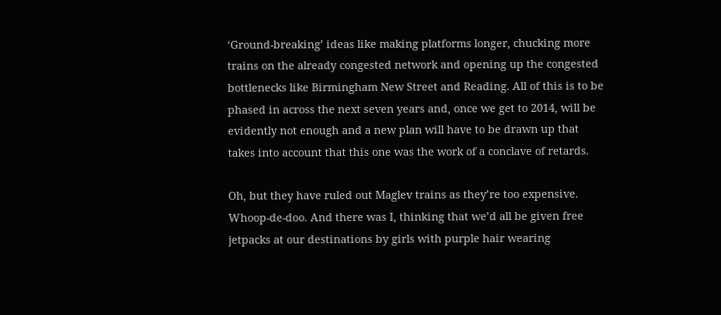‘Ground-breaking’ ideas like making platforms longer, chucking more trains on the already congested network and opening up the congested bottlenecks like Birmingham New Street and Reading. All of this is to be phased in across the next seven years and, once we get to 2014, will be evidently not enough and a new plan will have to be drawn up that takes into account that this one was the work of a conclave of retards.

Oh, but they have ruled out Maglev trains as they’re too expensive. Whoop-de-doo. And there was I, thinking that we’d all be given free jetpacks at our destinations by girls with purple hair wearing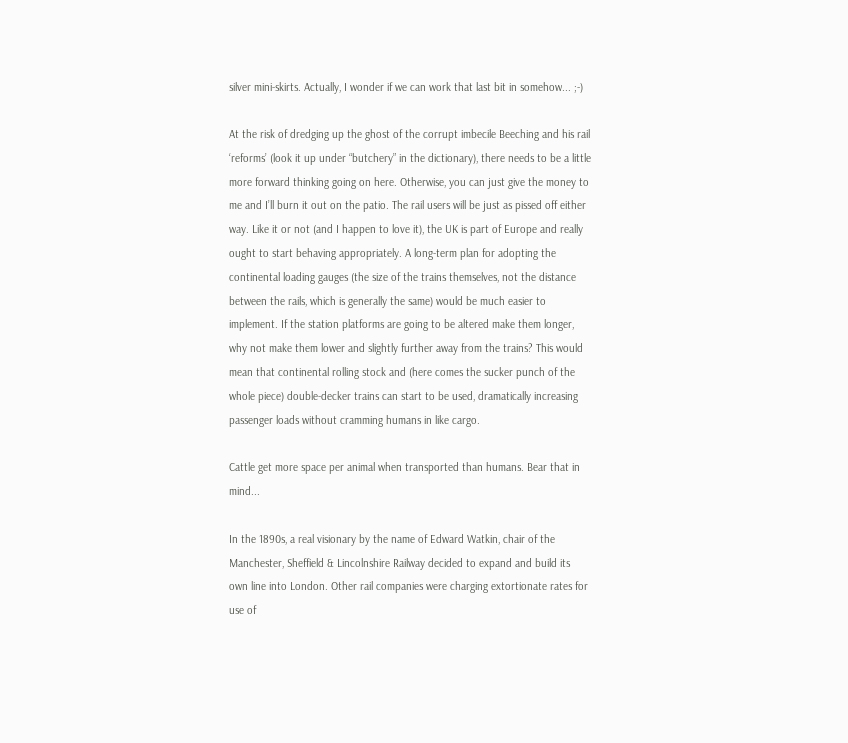silver mini-skirts. Actually, I wonder if we can work that last bit in somehow... ;-)

At the risk of dredging up the ghost of the corrupt imbecile Beeching and his rail ‘reforms’ (look it up under “butchery” in the dictionary), there needs to be a little more forward thinking going on here. Otherwise, you can just give the money to me and I’ll burn it out on the patio. The rail users will be just as pissed off either way. Like it or not (and I happen to love it), the UK is part of Europe and really ought to start behaving appropriately. A long-term plan for adopting the continental loading gauges (the size of the trains themselves, not the distance between the rails, which is generally the same) would be much easier to implement. If the station platforms are going to be altered make them longer, why not make them lower and slightly further away from the trains? This would mean that continental rolling stock and (here comes the sucker punch of the whole piece) double-decker trains can start to be used, dramatically increasing passenger loads without cramming humans in like cargo.

Cattle get more space per animal when transported than humans. Bear that in mind...

In the 1890s, a real visionary by the name of Edward Watkin, chair of the Manchester, Sheffield & Lincolnshire Railway decided to expand and build its own line into London. Other rail companies were charging extortionate rates for use of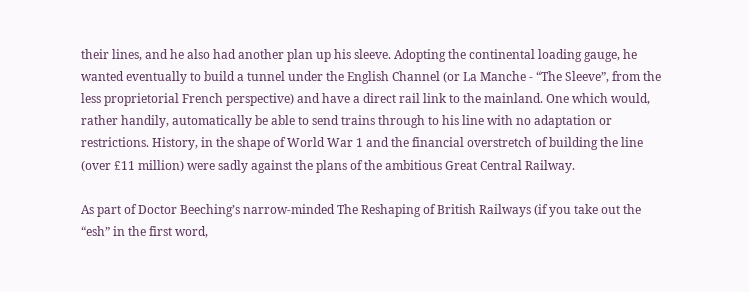their lines, and he also had another plan up his sleeve. Adopting the continental loading gauge, he wanted eventually to build a tunnel under the English Channel (or La Manche - “The Sleeve”, from the less proprietorial French perspective) and have a direct rail link to the mainland. One which would, rather handily, automatically be able to send trains through to his line with no adaptation or restrictions. History, in the shape of World War 1 and the financial overstretch of building the line (over £11 million) were sadly against the plans of the ambitious Great Central Railway.

As part of Doctor Beeching’s narrow-minded The Reshaping of British Railways (if you take out the “esh” in the first word,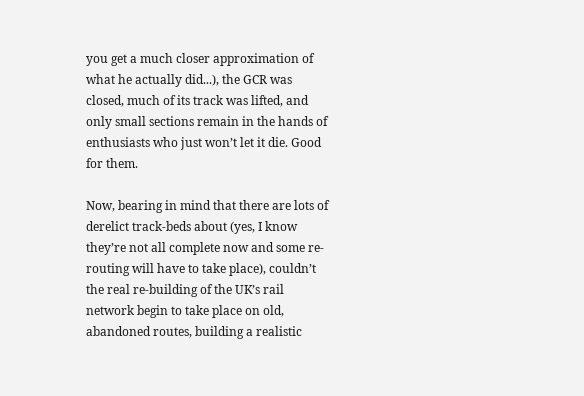you get a much closer approximation of what he actually did...), the GCR was closed, much of its track was lifted, and only small sections remain in the hands of enthusiasts who just won’t let it die. Good for them.

Now, bearing in mind that there are lots of derelict track-beds about (yes, I know they’re not all complete now and some re-routing will have to take place), couldn’t the real re-building of the UK’s rail network begin to take place on old, abandoned routes, building a realistic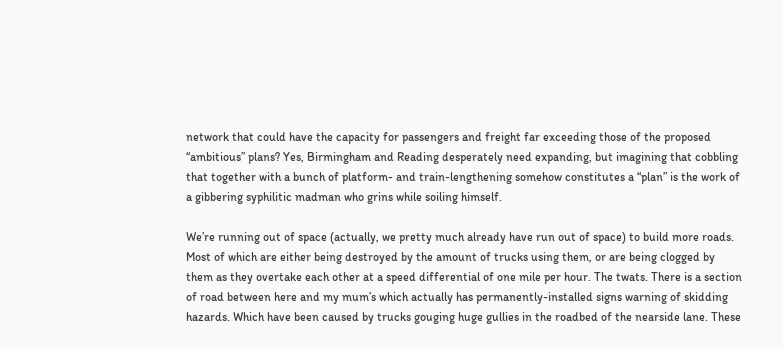network that could have the capacity for passengers and freight far exceeding those of the proposed “ambitious” plans? Yes, Birmingham and Reading desperately need expanding, but imagining that cobbling that together with a bunch of platform- and train-lengthening somehow constitutes a “plan” is the work of a gibbering syphilitic madman who grins while soiling himself.

We’re running out of space (actually, we pretty much already have run out of space) to build more roads. Most of which are either being destroyed by the amount of trucks using them, or are being clogged by them as they overtake each other at a speed differential of one mile per hour. The twats. There is a section of road between here and my mum’s which actually has permanently-installed signs warning of skidding hazards. Which have been caused by trucks gouging huge gullies in the roadbed of the nearside lane. These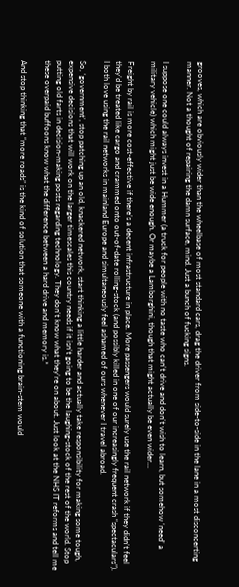grooves, which are obviously wider than the wheelbase of most standard cars, drag the driver from side-to-side in the lane in a most disconcerting manner. Not a thought of repairing the damn surface, mind. Just a bunch of fucking signs.

I suppose one could always invest in a Hummer (a truck for people with no taste who can’t drive and don’t wish to learn, but somehow ‘need’ a military vehicle) which might just be wide enough. Or maybe a Lamborghini, though that might actually be even wider...

Freight by rail is more cost-effective if there’s a decent infrastructure in place. More passengers would surely use the rail network if they didn’t feel they’d be treated like cargo and crammed onto out-of-date rolling-stock (and possibly killed in one of our increasingly frequent crash “spectaculars”). I both love using the rail networks in mainland Europe and simultaneously feel ashamed of ours whenever I travel abroad.

So, ‘government’, stop patching up an old, knackered network, start thinking a little harder and actually take responsibility for making some tough, expensive decisions that will work on the larger timescales this country needs if it isn’t going to be the laughing-stock of the rest of the world. Stop putting old farts in decision-making posts regarding technology. They don’t know what they’re on about. Just look at the NHS IT reforms and tell me these overpaid buffoons know what the difference between a hard drive and memory is.*

And stop thinking that “more roads” is the kind of solution that someone with a functioning brain-stem would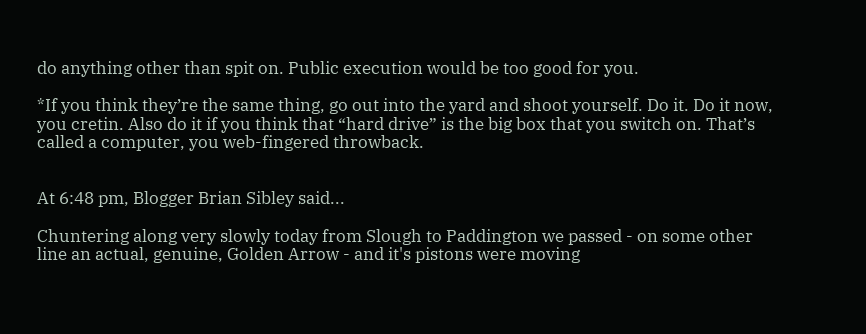do anything other than spit on. Public execution would be too good for you.

*If you think they’re the same thing, go out into the yard and shoot yourself. Do it. Do it now, you cretin. Also do it if you think that “hard drive” is the big box that you switch on. That’s called a computer, you web-fingered throwback.


At 6:48 pm, Blogger Brian Sibley said...

Chuntering along very slowly today from Slough to Paddington we passed - on some other line an actual, genuine, Golden Arrow - and it's pistons were moving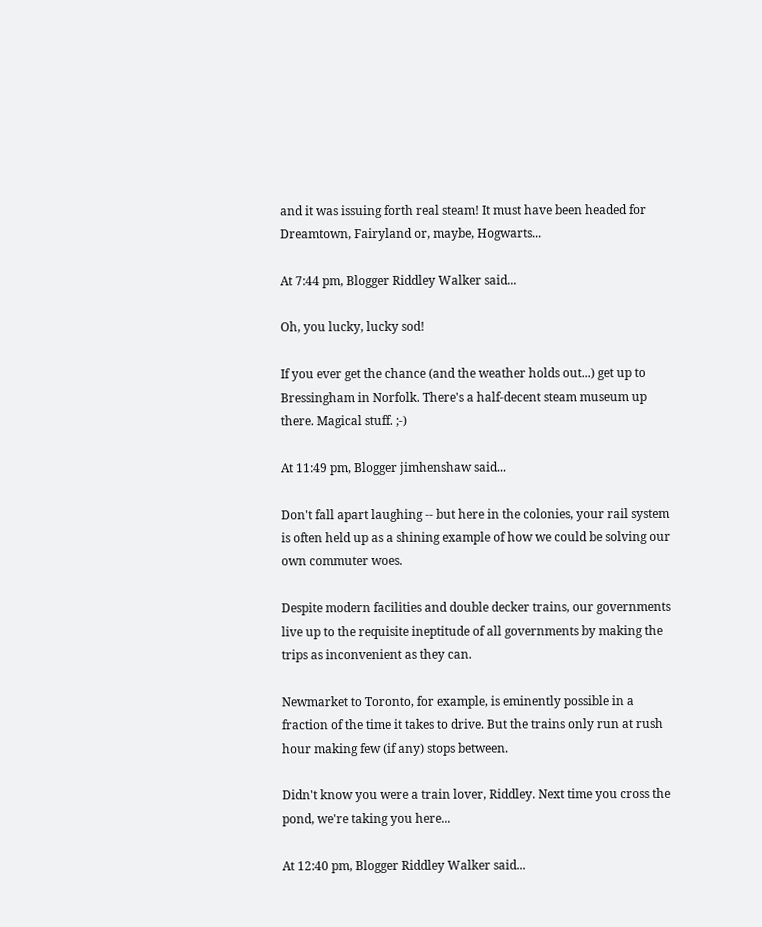and it was issuing forth real steam! It must have been headed for Dreamtown, Fairyland or, maybe, Hogwarts...

At 7:44 pm, Blogger Riddley Walker said...

Oh, you lucky, lucky sod!

If you ever get the chance (and the weather holds out...) get up to Bressingham in Norfolk. There's a half-decent steam museum up there. Magical stuff. ;-)

At 11:49 pm, Blogger jimhenshaw said...

Don't fall apart laughing -- but here in the colonies, your rail system is often held up as a shining example of how we could be solving our own commuter woes.

Despite modern facilities and double decker trains, our governments live up to the requisite ineptitude of all governments by making the trips as inconvenient as they can.

Newmarket to Toronto, for example, is eminently possible in a fraction of the time it takes to drive. But the trains only run at rush hour making few (if any) stops between.

Didn't know you were a train lover, Riddley. Next time you cross the pond, we're taking you here...

At 12:40 pm, Blogger Riddley Walker said...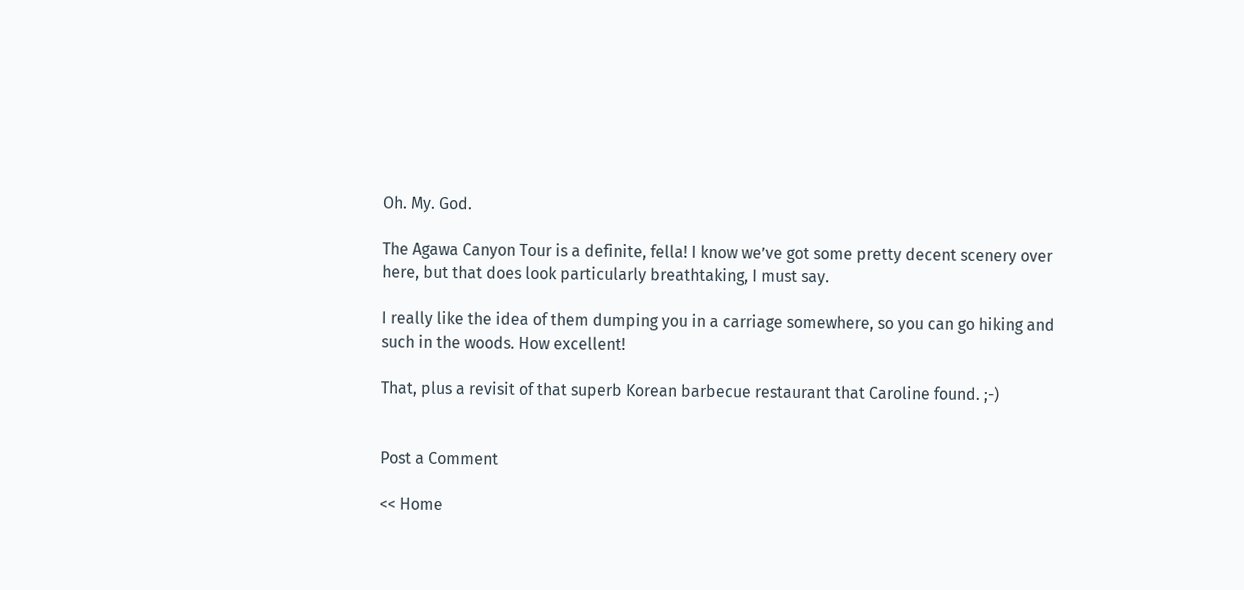Oh. My. God.

The Agawa Canyon Tour is a definite, fella! I know we’ve got some pretty decent scenery over here, but that does look particularly breathtaking, I must say.

I really like the idea of them dumping you in a carriage somewhere, so you can go hiking and such in the woods. How excellent!

That, plus a revisit of that superb Korean barbecue restaurant that Caroline found. ;-)


Post a Comment

<< Home